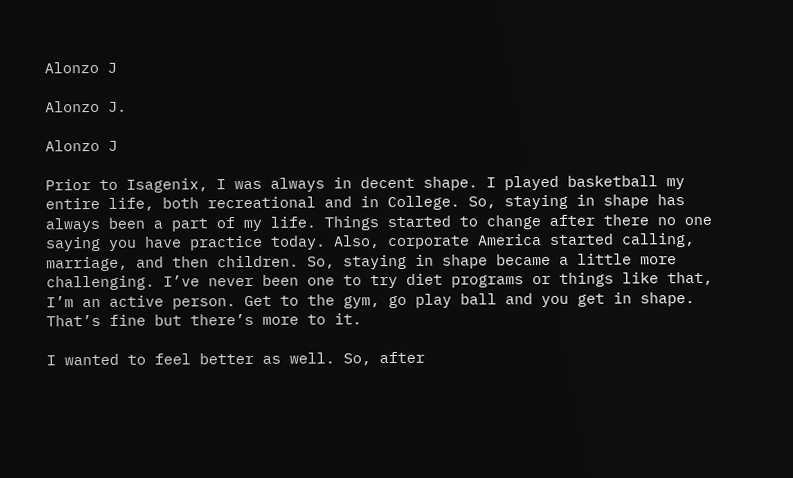Alonzo J

Alonzo J.

Alonzo J

Prior to Isagenix, I was always in decent shape. I played basketball my entire life, both recreational and in College. So, staying in shape has always been a part of my life. Things started to change after there no one saying you have practice today. Also, corporate America started calling, marriage, and then children. So, staying in shape became a little more challenging. I’ve never been one to try diet programs or things like that, I’m an active person. Get to the gym, go play ball and you get in shape. That’s fine but there’s more to it.

I wanted to feel better as well. So, after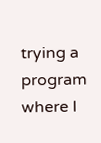trying a program where I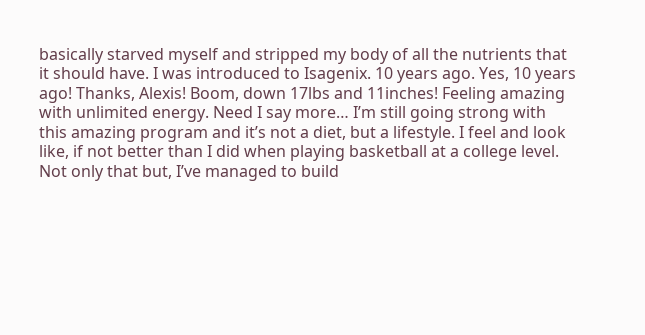basically starved myself and stripped my body of all the nutrients that it should have. I was introduced to Isagenix. 10 years ago. Yes, 10 years ago! Thanks, Alexis! Boom, down 17lbs and 11inches! Feeling amazing with unlimited energy. Need I say more… I’m still going strong with this amazing program and it’s not a diet, but a lifestyle. I feel and look like, if not better than I did when playing basketball at a college level. Not only that but, I’ve managed to build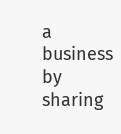a business by sharing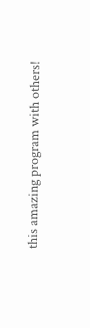this amazing program with others!